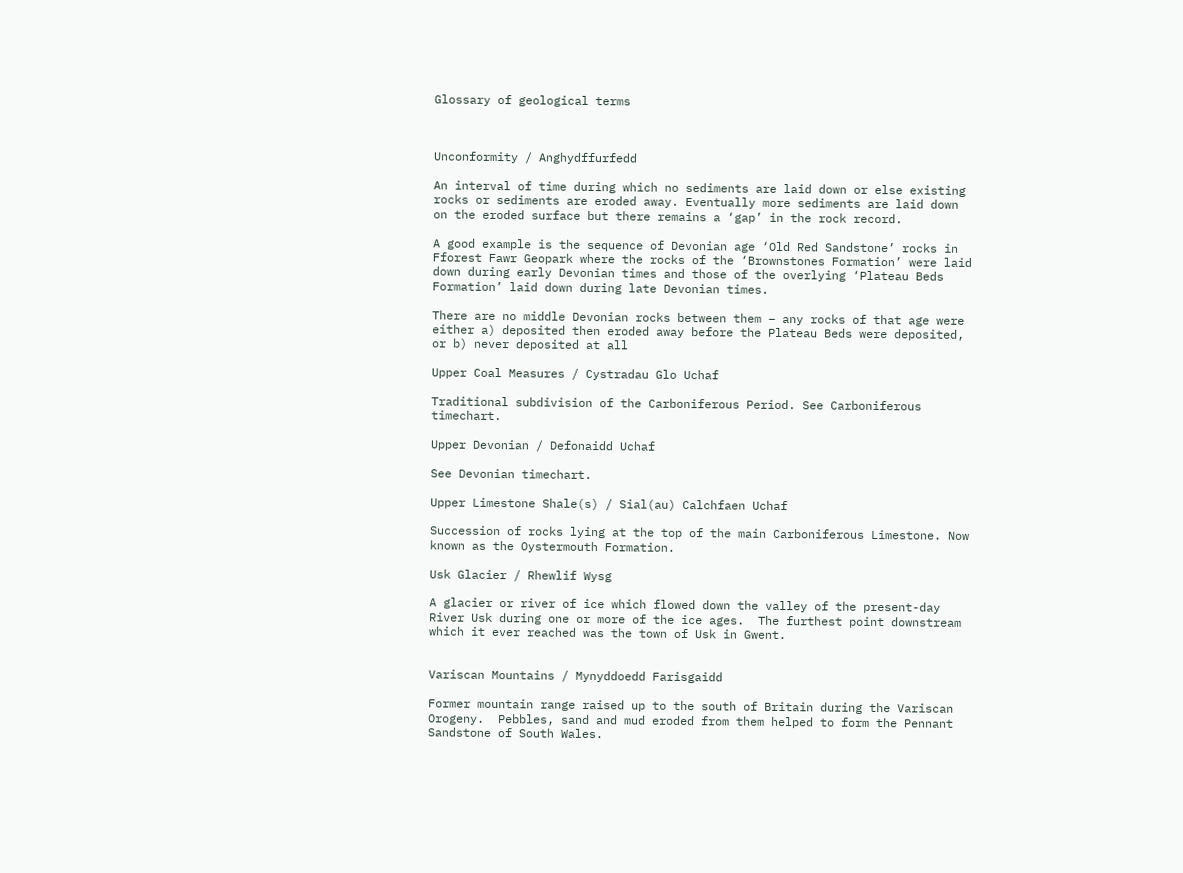Glossary of geological terms



Unconformity / Anghydffurfedd

An interval of time during which no sediments are laid down or else existing rocks or sediments are eroded away. Eventually more sediments are laid down on the eroded surface but there remains a ‘gap’ in the rock record.

A good example is the sequence of Devonian age ‘Old Red Sandstone’ rocks in Fforest Fawr Geopark where the rocks of the ‘Brownstones Formation’ were laid down during early Devonian times and those of the overlying ‘Plateau Beds Formation’ laid down during late Devonian times.

There are no middle Devonian rocks between them – any rocks of that age were either a) deposited then eroded away before the Plateau Beds were deposited, or b) never deposited at all

Upper Coal Measures / Cystradau Glo Uchaf

Traditional subdivision of the Carboniferous Period. See Carboniferous timechart.

Upper Devonian / Defonaidd Uchaf

See Devonian timechart.

Upper Limestone Shale(s) / Sial(au) Calchfaen Uchaf

Succession of rocks lying at the top of the main Carboniferous Limestone. Now known as the Oystermouth Formation.

Usk Glacier / Rhewlif Wysg

A glacier or river of ice which flowed down the valley of the present-day River Usk during one or more of the ice ages.  The furthest point downstream which it ever reached was the town of Usk in Gwent.


Variscan Mountains / Mynyddoedd Farisgaidd

Former mountain range raised up to the south of Britain during the Variscan Orogeny.  Pebbles, sand and mud eroded from them helped to form the Pennant Sandstone of South Wales.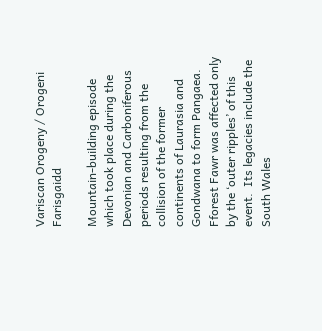Variscan Orogeny / Orogeni Farisgaidd

Mountain-building episode which took place during the Devonian and Carboniferous periods resulting from the collision of the former continents of Laurasia and Gondwana to form Pangaea.  Fforest Fawr was affected only by the ‘outer ripples’ of this event.  Its legacies include the South Wales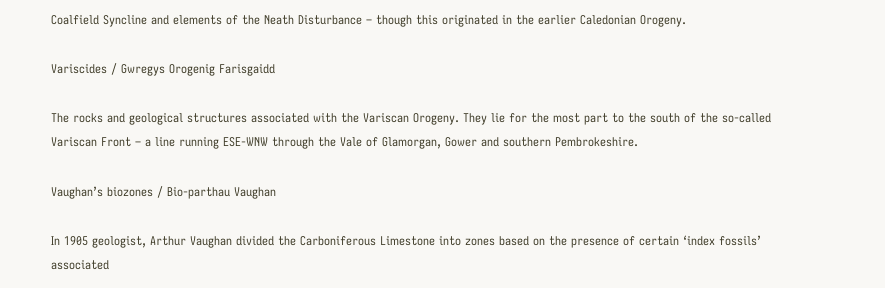Coalfield Syncline and elements of the Neath Disturbance – though this originated in the earlier Caledonian Orogeny.

Variscides / Gwregys Orogenig Farisgaidd

The rocks and geological structures associated with the Variscan Orogeny. They lie for the most part to the south of the so-called Variscan Front – a line running ESE-WNW through the Vale of Glamorgan, Gower and southern Pembrokeshire.

Vaughan’s biozones / Bio-parthau Vaughan

In 1905 geologist, Arthur Vaughan divided the Carboniferous Limestone into zones based on the presence of certain ‘index fossils’ associated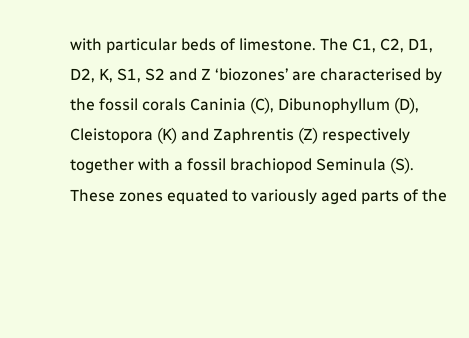with particular beds of limestone. The C1, C2, D1, D2, K, S1, S2 and Z ‘biozones’ are characterised by the fossil corals Caninia (C), Dibunophyllum (D), Cleistopora (K) and Zaphrentis (Z) respectively together with a fossil brachiopod Seminula (S). These zones equated to variously aged parts of the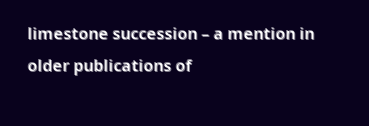limestone succession – a mention in older publications of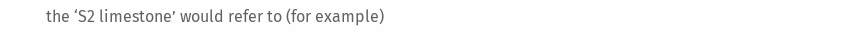the ‘S2 limestone’ would refer to (for example)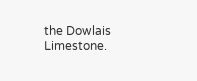the Dowlais Limestone.